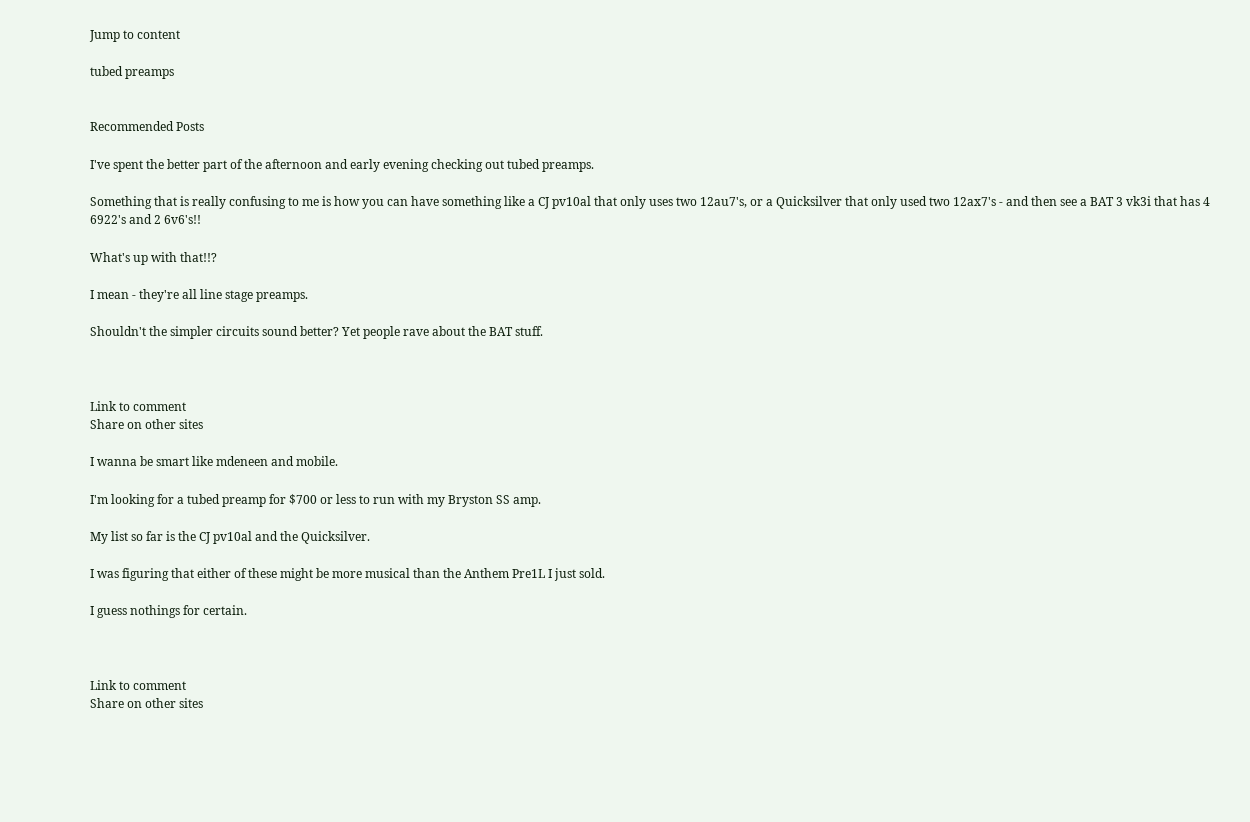Jump to content

tubed preamps


Recommended Posts

I've spent the better part of the afternoon and early evening checking out tubed preamps.

Something that is really confusing to me is how you can have something like a CJ pv10al that only uses two 12au7's, or a Quicksilver that only used two 12ax7's - and then see a BAT 3 vk3i that has 4 6922's and 2 6v6's!!

What's up with that!!?

I mean - they're all line stage preamps.

Shouldn't the simpler circuits sound better? Yet people rave about the BAT stuff.



Link to comment
Share on other sites

I wanna be smart like mdeneen and mobile.

I'm looking for a tubed preamp for $700 or less to run with my Bryston SS amp.

My list so far is the CJ pv10al and the Quicksilver.

I was figuring that either of these might be more musical than the Anthem Pre1L I just sold.

I guess nothings for certain.



Link to comment
Share on other sites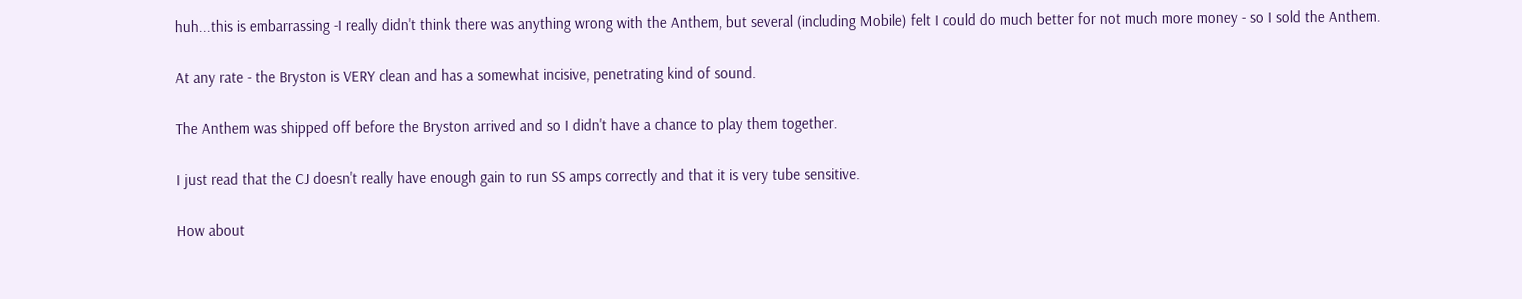huh...this is embarrassing -I really didn't think there was anything wrong with the Anthem, but several (including Mobile) felt I could do much better for not much more money - so I sold the Anthem.

At any rate - the Bryston is VERY clean and has a somewhat incisive, penetrating kind of sound.

The Anthem was shipped off before the Bryston arrived and so I didn't have a chance to play them together.

I just read that the CJ doesn't really have enough gain to run SS amps correctly and that it is very tube sensitive.

How about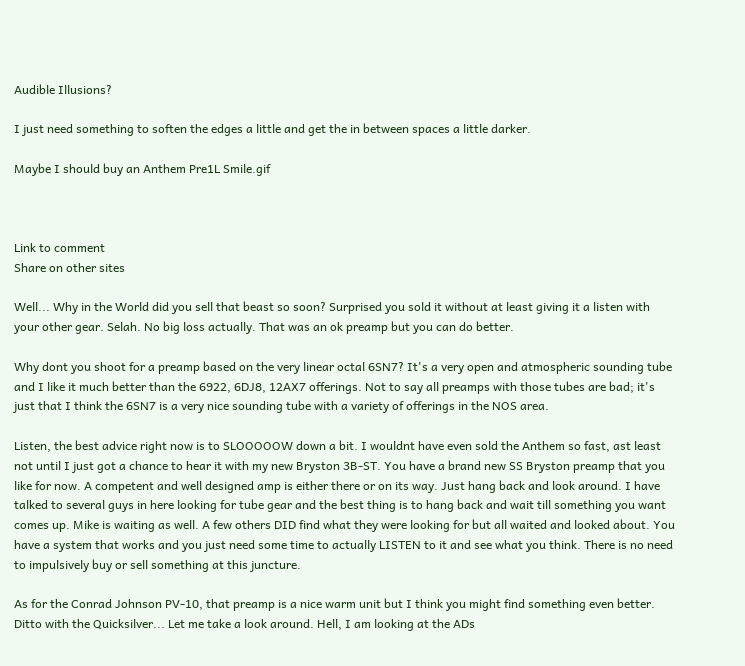Audible Illusions?

I just need something to soften the edges a little and get the in between spaces a little darker.

Maybe I should buy an Anthem Pre1L Smile.gif



Link to comment
Share on other sites

Well... Why in the World did you sell that beast so soon? Surprised you sold it without at least giving it a listen with your other gear. Selah. No big loss actually. That was an ok preamp but you can do better.

Why dont you shoot for a preamp based on the very linear octal 6SN7? It's a very open and atmospheric sounding tube and I like it much better than the 6922, 6DJ8, 12AX7 offerings. Not to say all preamps with those tubes are bad; it's just that I think the 6SN7 is a very nice sounding tube with a variety of offerings in the NOS area.

Listen, the best advice right now is to SLOOOOOW down a bit. I wouldnt have even sold the Anthem so fast, ast least not until I just got a chance to hear it with my new Bryston 3B-ST. You have a brand new SS Bryston preamp that you like for now. A competent and well designed amp is either there or on its way. Just hang back and look around. I have talked to several guys in here looking for tube gear and the best thing is to hang back and wait till something you want comes up. Mike is waiting as well. A few others DID find what they were looking for but all waited and looked about. You have a system that works and you just need some time to actually LISTEN to it and see what you think. There is no need to impulsively buy or sell something at this juncture.

As for the Conrad Johnson PV-10, that preamp is a nice warm unit but I think you might find something even better. Ditto with the Quicksilver... Let me take a look around. Hell, I am looking at the ADs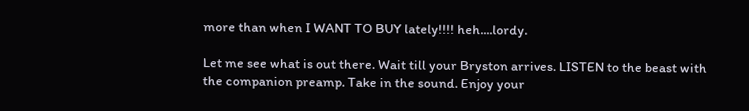more than when I WANT TO BUY lately!!!! heh....lordy.

Let me see what is out there. Wait till your Bryston arrives. LISTEN to the beast with the companion preamp. Take in the sound. Enjoy your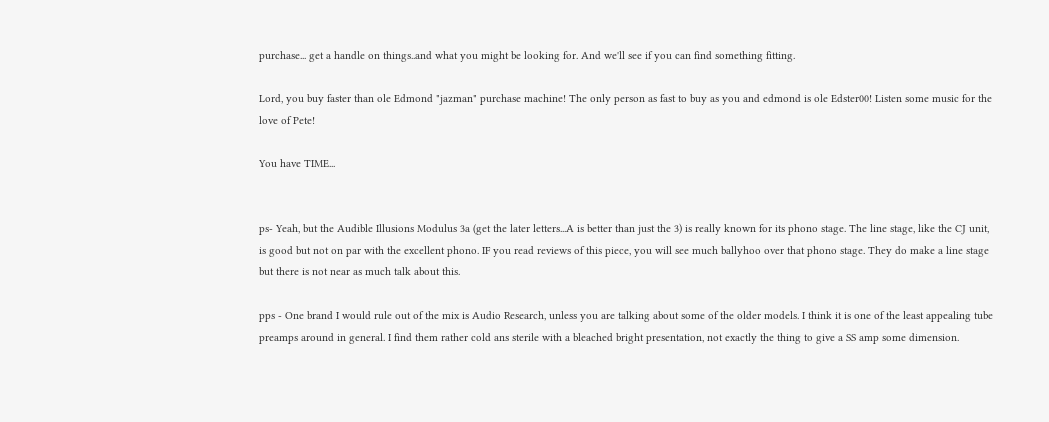purchase... get a handle on things..and what you might be looking for. And we'll see if you can find something fitting.

Lord, you buy faster than ole Edmond "jazman" purchase machine! The only person as fast to buy as you and edmond is ole Edster00! Listen some music for the love of Pete!

You have TIME...


ps- Yeah, but the Audible Illusions Modulus 3a (get the later letters...A is better than just the 3) is really known for its phono stage. The line stage, like the CJ unit, is good but not on par with the excellent phono. IF you read reviews of this piece, you will see much ballyhoo over that phono stage. They do make a line stage but there is not near as much talk about this.

pps - One brand I would rule out of the mix is Audio Research, unless you are talking about some of the older models. I think it is one of the least appealing tube preamps around in general. I find them rather cold ans sterile with a bleached bright presentation, not exactly the thing to give a SS amp some dimension.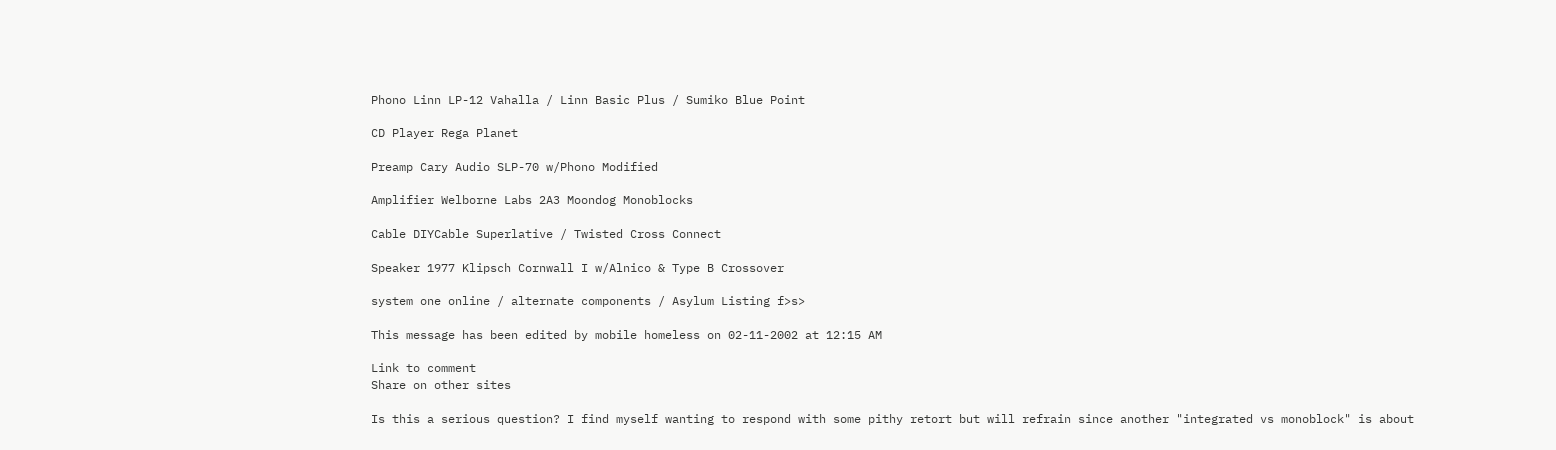Phono Linn LP-12 Vahalla / Linn Basic Plus / Sumiko Blue Point

CD Player Rega Planet

Preamp Cary Audio SLP-70 w/Phono Modified

Amplifier Welborne Labs 2A3 Moondog Monoblocks

Cable DIYCable Superlative / Twisted Cross Connect

Speaker 1977 Klipsch Cornwall I w/Alnico & Type B Crossover

system one online / alternate components / Asylum Listing f>s>

This message has been edited by mobile homeless on 02-11-2002 at 12:15 AM

Link to comment
Share on other sites

Is this a serious question? I find myself wanting to respond with some pithy retort but will refrain since another "integrated vs monoblock" is about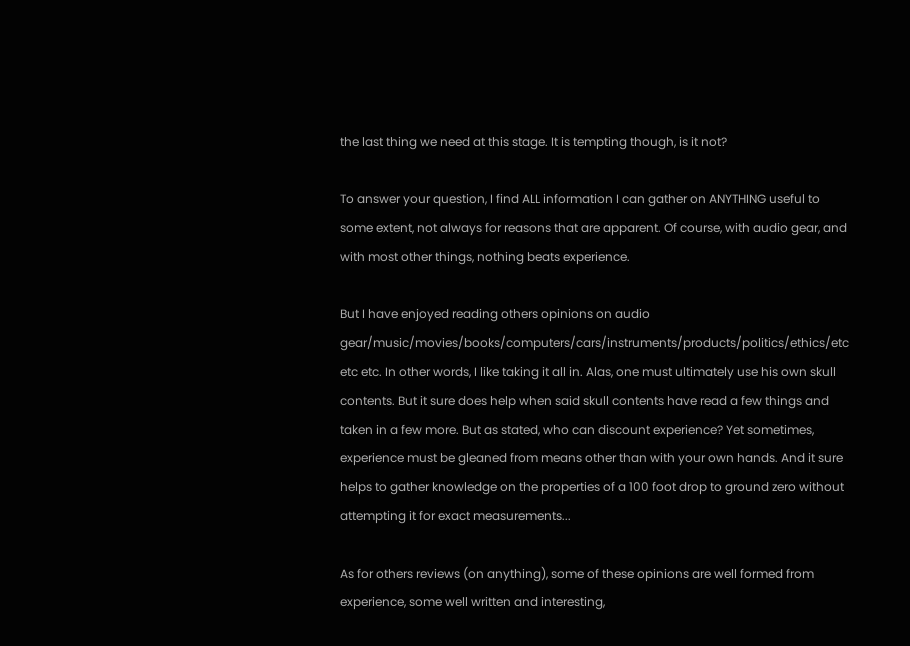the last thing we need at this stage. It is tempting though, is it not?

To answer your question, I find ALL information I can gather on ANYTHING useful to some extent, not always for reasons that are apparent. Of course, with audio gear, and with most other things, nothing beats experience.

But I have enjoyed reading others opinions on audio gear/music/movies/books/computers/cars/instruments/products/politics/ethics/etc etc etc. In other words, I like taking it all in. Alas, one must ultimately use his own skull contents. But it sure does help when said skull contents have read a few things and taken in a few more. But as stated, who can discount experience? Yet sometimes, experience must be gleaned from means other than with your own hands. And it sure helps to gather knowledge on the properties of a 100 foot drop to ground zero without attempting it for exact measurements...

As for others reviews (on anything), some of these opinions are well formed from experience, some well written and interesting,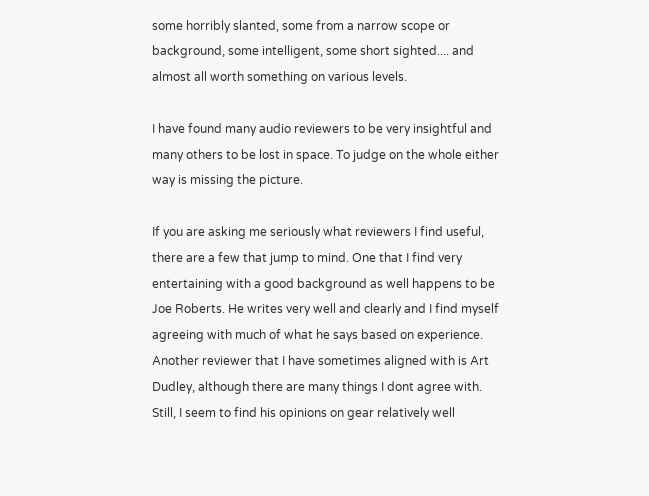some horribly slanted, some from a narrow scope or background, some intelligent, some short sighted.... and almost all worth something on various levels.

I have found many audio reviewers to be very insightful and many others to be lost in space. To judge on the whole either way is missing the picture.

If you are asking me seriously what reviewers I find useful, there are a few that jump to mind. One that I find very entertaining with a good background as well happens to be Joe Roberts. He writes very well and clearly and I find myself agreeing with much of what he says based on experience. Another reviewer that I have sometimes aligned with is Art Dudley, although there are many things I dont agree with. Still, I seem to find his opinions on gear relatively well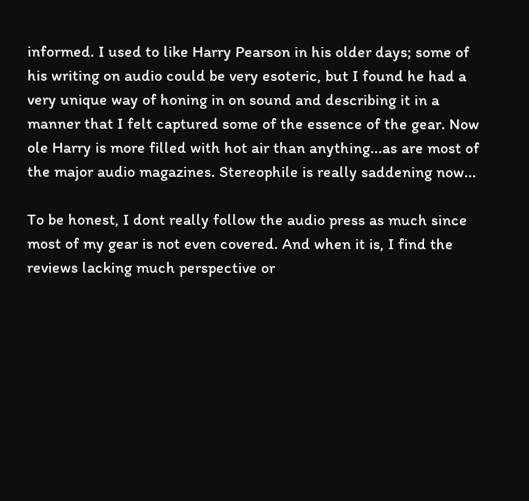informed. I used to like Harry Pearson in his older days; some of his writing on audio could be very esoteric, but I found he had a very unique way of honing in on sound and describing it in a manner that I felt captured some of the essence of the gear. Now ole Harry is more filled with hot air than anything...as are most of the major audio magazines. Stereophile is really saddening now...

To be honest, I dont really follow the audio press as much since most of my gear is not even covered. And when it is, I find the reviews lacking much perspective or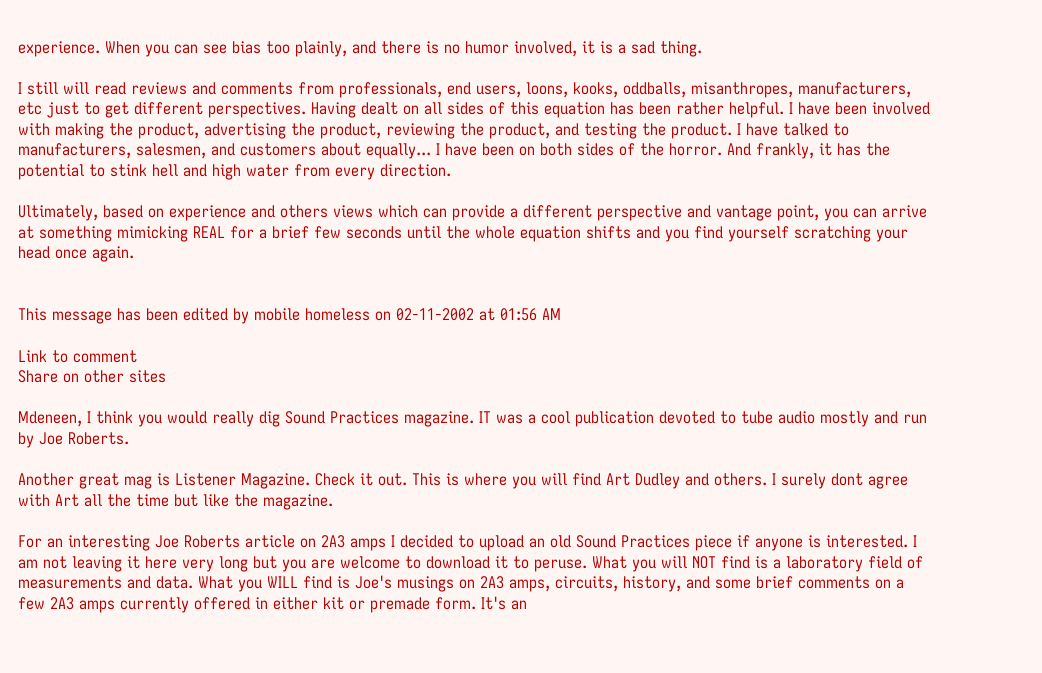experience. When you can see bias too plainly, and there is no humor involved, it is a sad thing.

I still will read reviews and comments from professionals, end users, loons, kooks, oddballs, misanthropes, manufacturers, etc just to get different perspectives. Having dealt on all sides of this equation has been rather helpful. I have been involved with making the product, advertising the product, reviewing the product, and testing the product. I have talked to manufacturers, salesmen, and customers about equally... I have been on both sides of the horror. And frankly, it has the potential to stink hell and high water from every direction.

Ultimately, based on experience and others views which can provide a different perspective and vantage point, you can arrive at something mimicking REAL for a brief few seconds until the whole equation shifts and you find yourself scratching your head once again.


This message has been edited by mobile homeless on 02-11-2002 at 01:56 AM

Link to comment
Share on other sites

Mdeneen, I think you would really dig Sound Practices magazine. IT was a cool publication devoted to tube audio mostly and run by Joe Roberts.

Another great mag is Listener Magazine. Check it out. This is where you will find Art Dudley and others. I surely dont agree with Art all the time but like the magazine.

For an interesting Joe Roberts article on 2A3 amps I decided to upload an old Sound Practices piece if anyone is interested. I am not leaving it here very long but you are welcome to download it to peruse. What you will NOT find is a laboratory field of measurements and data. What you WILL find is Joe's musings on 2A3 amps, circuits, history, and some brief comments on a few 2A3 amps currently offered in either kit or premade form. It's an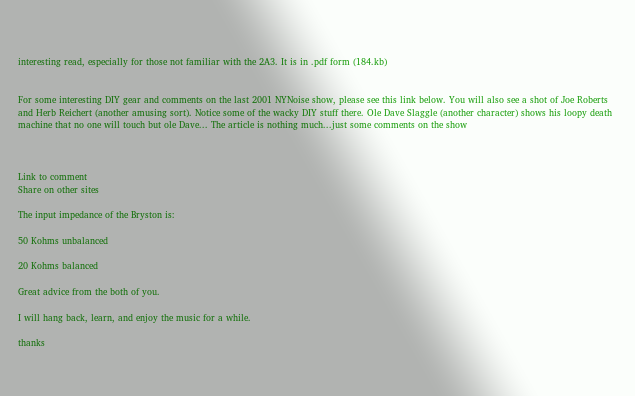interesting read, especially for those not familiar with the 2A3. It is in .pdf form (184.kb)


For some interesting DIY gear and comments on the last 2001 NYNoise show, please see this link below. You will also see a shot of Joe Roberts and Herb Reichert (another amusing sort). Notice some of the wacky DIY stuff there. Ole Dave Slaggle (another character) shows his loopy death machine that no one will touch but ole Dave... The article is nothing much...just some comments on the show



Link to comment
Share on other sites

The input impedance of the Bryston is:

50 Kohms unbalanced

20 Kohms balanced

Great advice from the both of you.

I will hang back, learn, and enjoy the music for a while.

thanks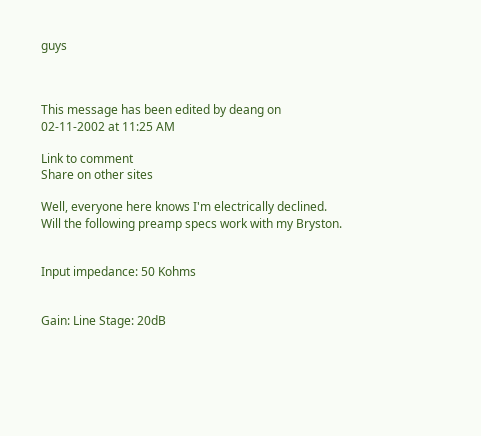guys



This message has been edited by deang on 02-11-2002 at 11:25 AM

Link to comment
Share on other sites

Well, everyone here knows I'm electrically declined. Will the following preamp specs work with my Bryston.


Input impedance: 50 Kohms


Gain: Line Stage: 20dB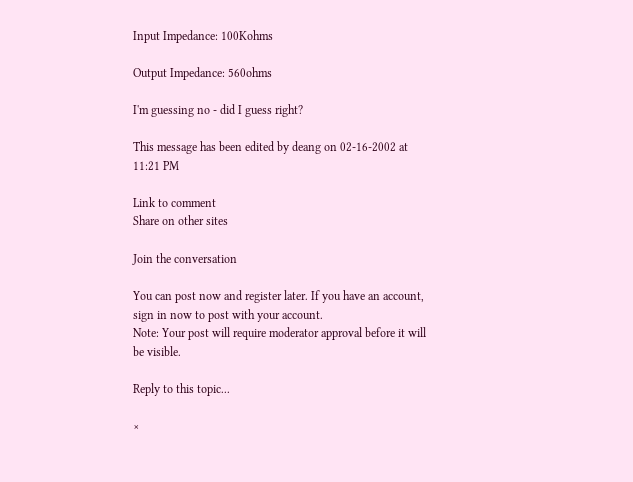Input Impedance: 100Kohms

Output Impedance: 560ohms

I'm guessing no - did I guess right?

This message has been edited by deang on 02-16-2002 at 11:21 PM

Link to comment
Share on other sites

Join the conversation

You can post now and register later. If you have an account, sign in now to post with your account.
Note: Your post will require moderator approval before it will be visible.

Reply to this topic...

×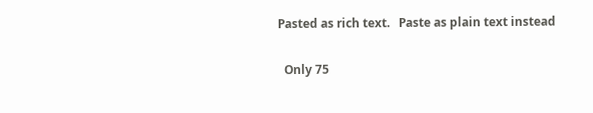Pasted as rich text.   Paste as plain text instead

  Only 75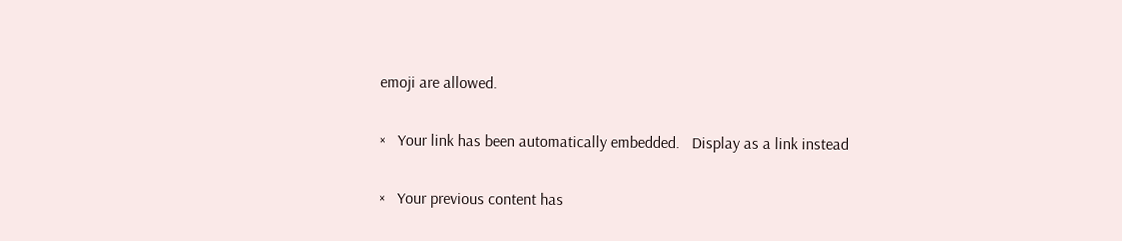emoji are allowed.

×   Your link has been automatically embedded.   Display as a link instead

×   Your previous content has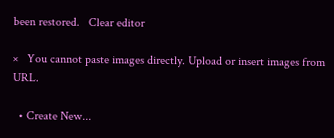been restored.   Clear editor

×   You cannot paste images directly. Upload or insert images from URL.

  • Create New...